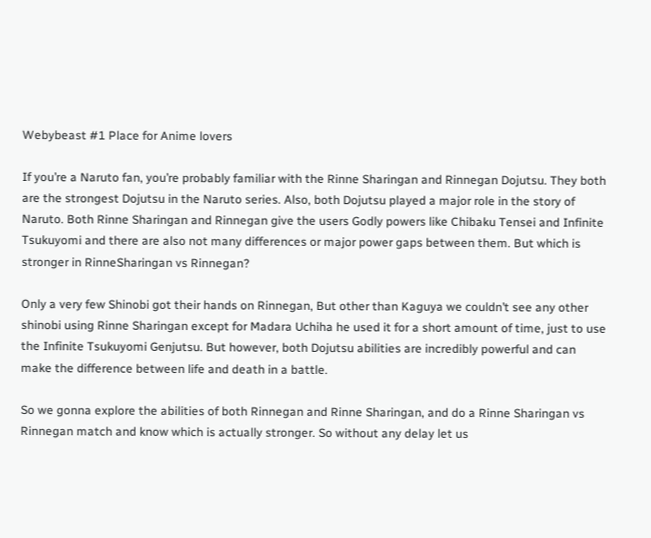Webybeast #1 Place for Anime lovers

If you’re a Naruto fan, you’re probably familiar with the Rinne Sharingan and Rinnegan Dojutsu. They both are the strongest Dojutsu in the Naruto series. Also, both Dojutsu played a major role in the story of Naruto. Both Rinne Sharingan and Rinnegan give the users Godly powers like Chibaku Tensei and Infinite Tsukuyomi and there are also not many differences or major power gaps between them. But which is stronger in RinneSharingan vs Rinnegan?

Only a very few Shinobi got their hands on Rinnegan, But other than Kaguya we couldn’t see any other shinobi using Rinne Sharingan except for Madara Uchiha he used it for a short amount of time, just to use the Infinite Tsukuyomi Genjutsu. But however, both Dojutsu abilities are incredibly powerful and can make the difference between life and death in a battle.

So we gonna explore the abilities of both Rinnegan and Rinne Sharingan, and do a Rinne Sharingan vs Rinnegan match and know which is actually stronger. So without any delay let us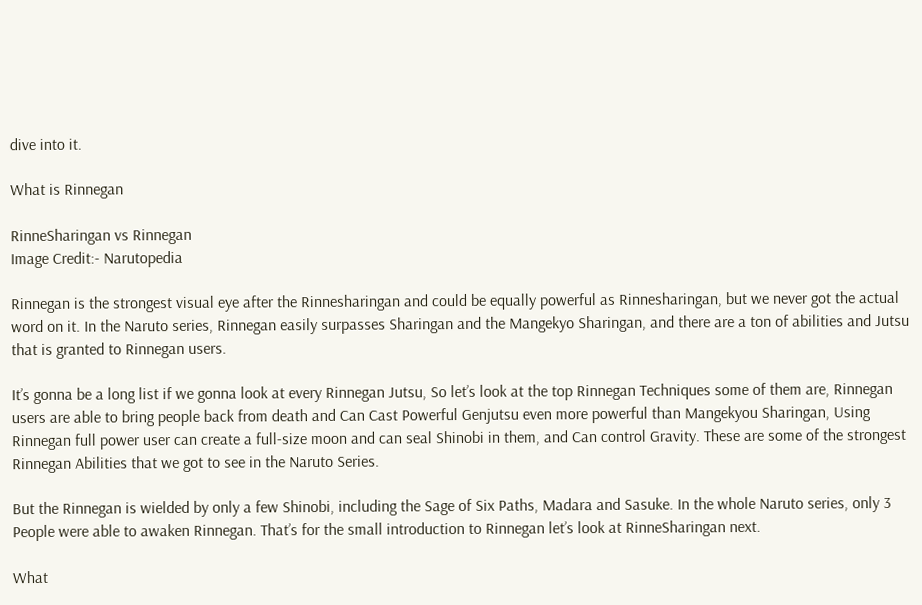dive into it.

What is Rinnegan

RinneSharingan vs Rinnegan
Image Credit:- Narutopedia

Rinnegan is the strongest visual eye after the Rinnesharingan and could be equally powerful as Rinnesharingan, but we never got the actual word on it. In the Naruto series, Rinnegan easily surpasses Sharingan and the Mangekyo Sharingan, and there are a ton of abilities and Jutsu that is granted to Rinnegan users.

It’s gonna be a long list if we gonna look at every Rinnegan Jutsu, So let’s look at the top Rinnegan Techniques some of them are, Rinnegan users are able to bring people back from death and Can Cast Powerful Genjutsu even more powerful than Mangekyou Sharingan, Using Rinnegan full power user can create a full-size moon and can seal Shinobi in them, and Can control Gravity. These are some of the strongest Rinnegan Abilities that we got to see in the Naruto Series.

But the Rinnegan is wielded by only a few Shinobi, including the Sage of Six Paths, Madara and Sasuke. In the whole Naruto series, only 3 People were able to awaken Rinnegan. That’s for the small introduction to Rinnegan let’s look at RinneSharingan next.

What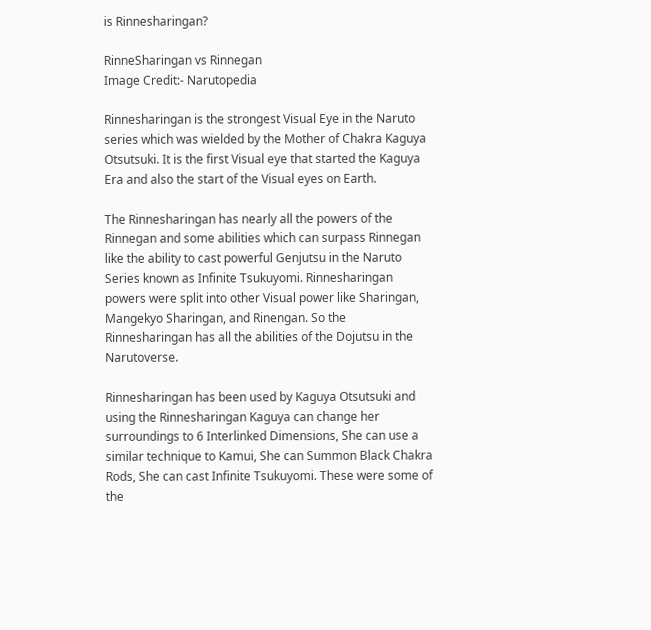is Rinnesharingan?

RinneSharingan vs Rinnegan
Image Credit:- Narutopedia

Rinnesharingan is the strongest Visual Eye in the Naruto series which was wielded by the Mother of Chakra Kaguya Otsutsuki. It is the first Visual eye that started the Kaguya Era and also the start of the Visual eyes on Earth.

The Rinnesharingan has nearly all the powers of the Rinnegan and some abilities which can surpass Rinnegan like the ability to cast powerful Genjutsu in the Naruto Series known as Infinite Tsukuyomi. Rinnesharingan powers were split into other Visual power like Sharingan, Mangekyo Sharingan, and Rinengan. So the Rinnesharingan has all the abilities of the Dojutsu in the Narutoverse.

Rinnesharingan has been used by Kaguya Otsutsuki and using the Rinnesharingan Kaguya can change her surroundings to 6 Interlinked Dimensions, She can use a similar technique to Kamui, She can Summon Black Chakra Rods, She can cast Infinite Tsukuyomi. These were some of the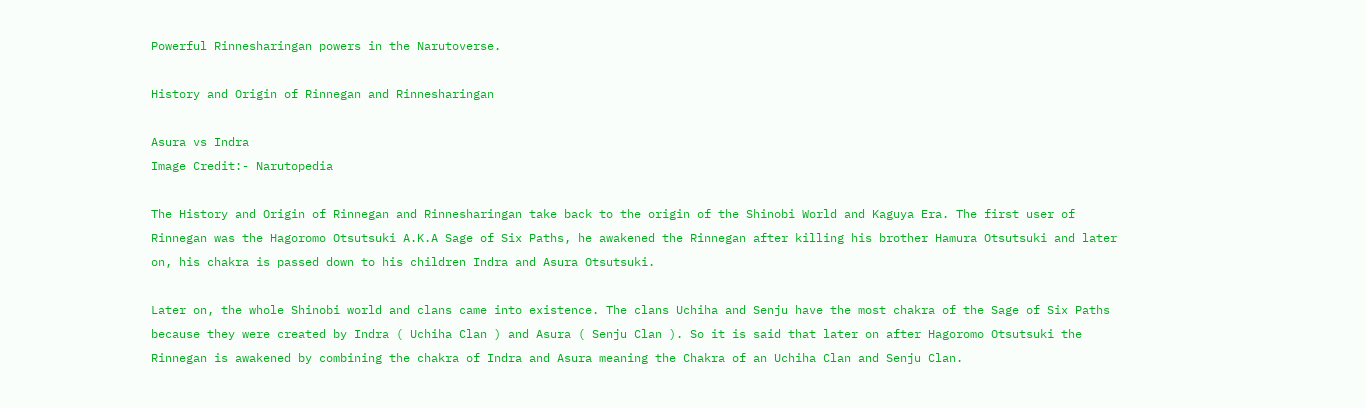Powerful Rinnesharingan powers in the Narutoverse.

History and Origin of Rinnegan and Rinnesharingan

Asura vs Indra
Image Credit:- Narutopedia

The History and Origin of Rinnegan and Rinnesharingan take back to the origin of the Shinobi World and Kaguya Era. The first user of Rinnegan was the Hagoromo Otsutsuki A.K.A Sage of Six Paths, he awakened the Rinnegan after killing his brother Hamura Otsutsuki and later on, his chakra is passed down to his children Indra and Asura Otsutsuki.

Later on, the whole Shinobi world and clans came into existence. The clans Uchiha and Senju have the most chakra of the Sage of Six Paths because they were created by Indra ( Uchiha Clan ) and Asura ( Senju Clan ). So it is said that later on after Hagoromo Otsutsuki the Rinnegan is awakened by combining the chakra of Indra and Asura meaning the Chakra of an Uchiha Clan and Senju Clan.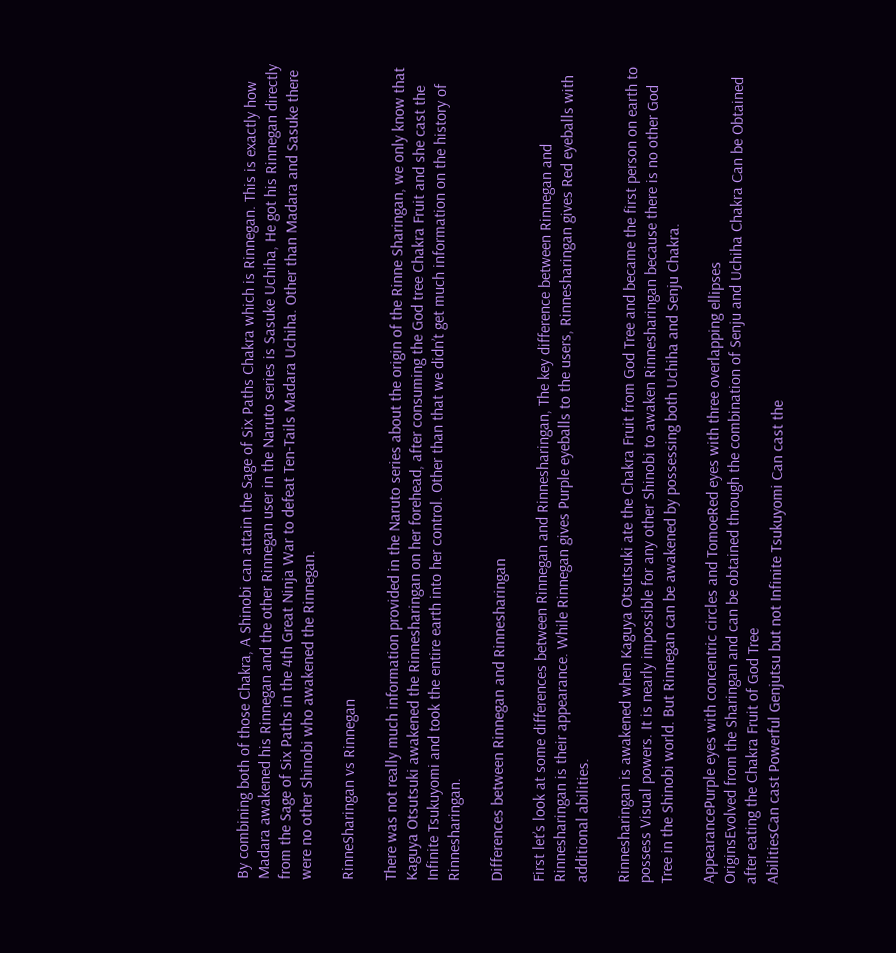By combining both of those Chakra, A Shinobi can attain the Sage of Six Paths Chakra which is Rinnegan. This is exactly how Madara awakened his Rinnegan and the other Rinnegan user in the Naruto series is Sasuke Uchiha, He got his Rinnegan directly from the Sage of Six Paths in the 4th Great Ninja War to defeat Ten-Tails Madara Uchiha. Other than Madara and Sasuke there were no other Shinobi who awakened the Rinnegan.

RinneSharingan vs Rinnegan

There was not really much information provided in the Naruto series about the origin of the Rinne Sharingan, we only know that Kaguya Otsutsuki awakened the Rinnesharingan on her forehead, after consuming the God tree Chakra Fruit and she cast the Infinite Tsukuyomi and took the entire earth into her control. Other than that we didn’t get much information on the history of Rinnesharingan.

Differences between Rinnegan and Rinnesharingan

First let’s look at some differences between Rinnegan and Rinnesharingan, The key difference between Rinnegan and Rinnesharingan is their appearance. While Rinnegan gives Purple eyeballs to the users, Rinnesharingan gives Red eyeballs with additional abilities.

Rinnesharingan is awakened when Kaguya Otsutsuki ate the Chakra Fruit from God Tree and became the first person on earth to possess Visual powers. It is nearly impossible for any other Shinobi to awaken Rinnesharingan because there is no other God Tree in the Shinobi world. But Rinnegan can be awakened by possessing both Uchiha and Senju Chakra.

AppearancePurple eyes with concentric circles and TomoeRed eyes with three overlapping ellipses
OriginsEvolved from the Sharingan and can be obtained through the combination of Senju and Uchiha Chakra Can be Obtained after eating the Chakra Fruit of God Tree
AbilitiesCan cast Powerful Genjutsu but not Infinite Tsukuyomi Can cast the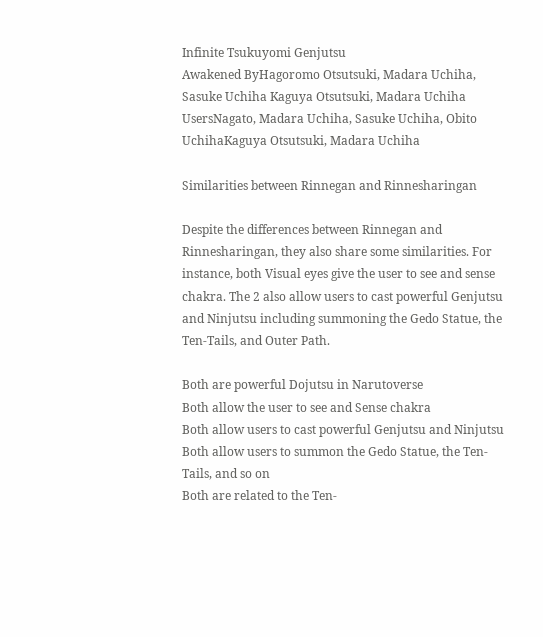Infinite Tsukuyomi Genjutsu
Awakened ByHagoromo Otsutsuki, Madara Uchiha, Sasuke Uchiha Kaguya Otsutsuki, Madara Uchiha
UsersNagato, Madara Uchiha, Sasuke Uchiha, Obito UchihaKaguya Otsutsuki, Madara Uchiha

Similarities between Rinnegan and Rinnesharingan

Despite the differences between Rinnegan and Rinnesharingan, they also share some similarities. For instance, both Visual eyes give the user to see and sense chakra. The 2 also allow users to cast powerful Genjutsu and Ninjutsu including summoning the Gedo Statue, the Ten-Tails, and Outer Path.

Both are powerful Dojutsu in Narutoverse
Both allow the user to see and Sense chakra
Both allow users to cast powerful Genjutsu and Ninjutsu
Both allow users to summon the Gedo Statue, the Ten-Tails, and so on
Both are related to the Ten-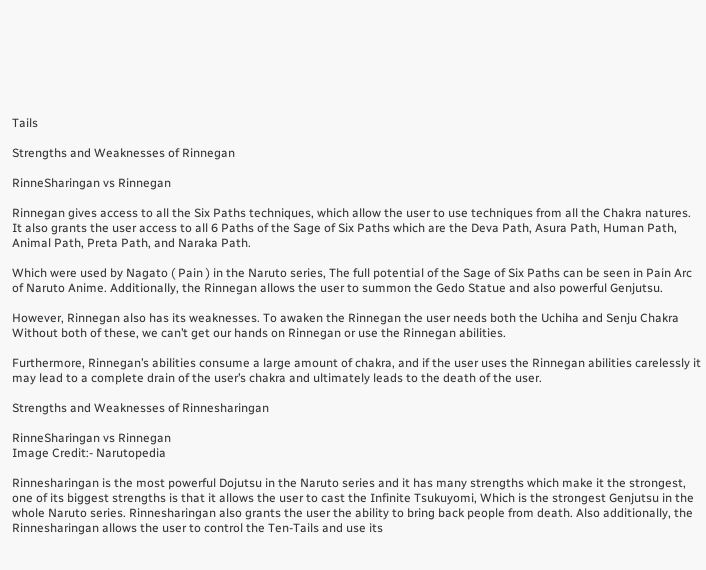Tails

Strengths and Weaknesses of Rinnegan

RinneSharingan vs Rinnegan

Rinnegan gives access to all the Six Paths techniques, which allow the user to use techniques from all the Chakra natures. It also grants the user access to all 6 Paths of the Sage of Six Paths which are the Deva Path, Asura Path, Human Path, Animal Path, Preta Path, and Naraka Path.

Which were used by Nagato ( Pain ) in the Naruto series, The full potential of the Sage of Six Paths can be seen in Pain Arc of Naruto Anime. Additionally, the Rinnegan allows the user to summon the Gedo Statue and also powerful Genjutsu.

However, Rinnegan also has its weaknesses. To awaken the Rinnegan the user needs both the Uchiha and Senju Chakra Without both of these, we can’t get our hands on Rinnegan or use the Rinnegan abilities.

Furthermore, Rinnegan’s abilities consume a large amount of chakra, and if the user uses the Rinnegan abilities carelessly it may lead to a complete drain of the user’s chakra and ultimately leads to the death of the user.

Strengths and Weaknesses of Rinnesharingan

RinneSharingan vs Rinnegan
Image Credit:- Narutopedia

Rinnesharingan is the most powerful Dojutsu in the Naruto series and it has many strengths which make it the strongest, one of its biggest strengths is that it allows the user to cast the Infinite Tsukuyomi, Which is the strongest Genjutsu in the whole Naruto series. Rinnesharingan also grants the user the ability to bring back people from death. Also additionally, the Rinnesharingan allows the user to control the Ten-Tails and use its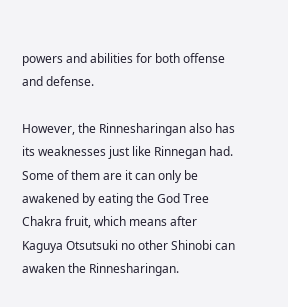powers and abilities for both offense and defense.

However, the Rinnesharingan also has its weaknesses just like Rinnegan had. Some of them are it can only be awakened by eating the God Tree Chakra fruit, which means after Kaguya Otsutsuki no other Shinobi can awaken the Rinnesharingan.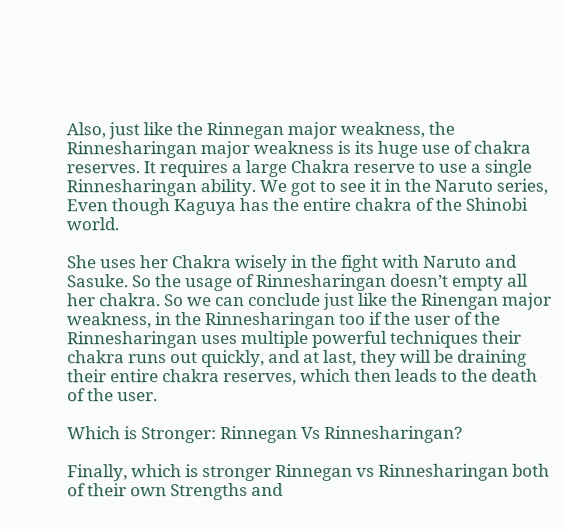Also, just like the Rinnegan major weakness, the Rinnesharingan major weakness is its huge use of chakra reserves. It requires a large Chakra reserve to use a single Rinnesharingan ability. We got to see it in the Naruto series, Even though Kaguya has the entire chakra of the Shinobi world.

She uses her Chakra wisely in the fight with Naruto and Sasuke. So the usage of Rinnesharingan doesn’t empty all her chakra. So we can conclude just like the Rinengan major weakness, in the Rinnesharingan too if the user of the Rinnesharingan uses multiple powerful techniques their chakra runs out quickly, and at last, they will be draining their entire chakra reserves, which then leads to the death of the user.

Which is Stronger: Rinnegan Vs Rinnesharingan?

Finally, which is stronger Rinnegan vs Rinnesharingan both of their own Strengths and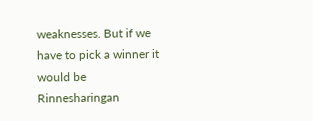weaknesses. But if we have to pick a winner it would be Rinnesharingan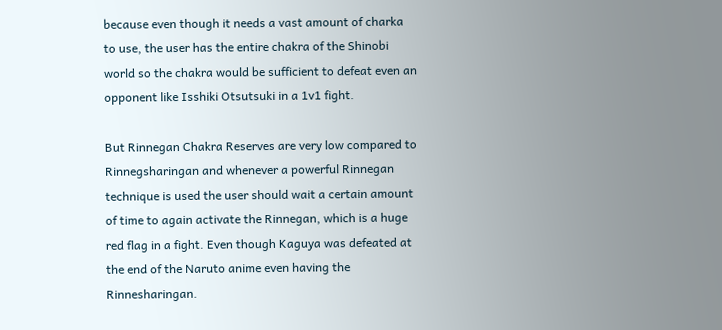because even though it needs a vast amount of charka to use, the user has the entire chakra of the Shinobi world so the chakra would be sufficient to defeat even an opponent like Isshiki Otsutsuki in a 1v1 fight.

But Rinnegan Chakra Reserves are very low compared to Rinnegsharingan and whenever a powerful Rinnegan technique is used the user should wait a certain amount of time to again activate the Rinnegan, which is a huge red flag in a fight. Even though Kaguya was defeated at the end of the Naruto anime even having the Rinnesharingan.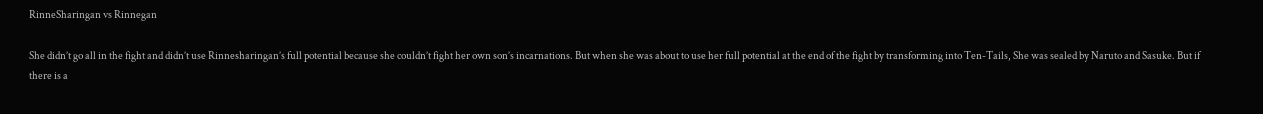RinneSharingan vs Rinnegan

She didn’t go all in the fight and didn’t use Rinnesharingan’s full potential because she couldn’t fight her own son’s incarnations. But when she was about to use her full potential at the end of the fight by transforming into Ten-Tails, She was sealed by Naruto and Sasuke. But if there is a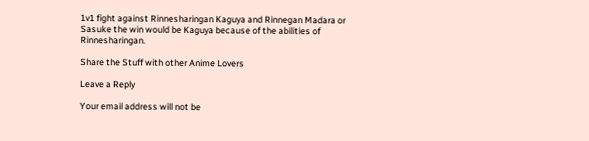1v1 fight against Rinnesharingan Kaguya and Rinnegan Madara or Sasuke the win would be Kaguya because of the abilities of Rinnesharingan.

Share the Stuff with other Anime Lovers

Leave a Reply

Your email address will not be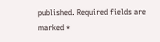published. Required fields are marked *